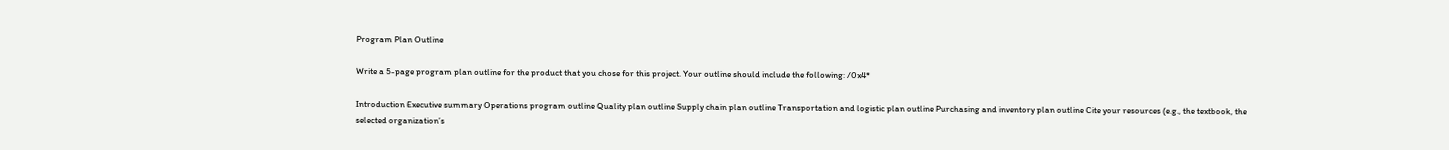Program Plan Outline

Write a 5-page program plan outline for the product that you chose for this project. Your outline should include the following: /0x4*

Introduction Executive summary Operations program outline Quality plan outline Supply chain plan outline Transportation and logistic plan outline Purchasing and inventory plan outline Cite your resources (e.g., the textbook, the selected organization’s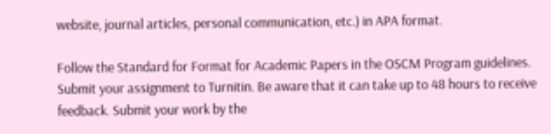website, journal articles, personal communication, etc.) in APA format.

Follow the Standard for Format for Academic Papers in the OSCM Program guidelines. Submit your assignment to Turnitin. Be aware that it can take up to 48 hours to receive feedback. Submit your work by the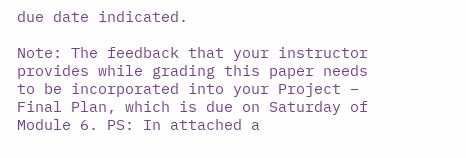due date indicated.

Note: The feedback that your instructor provides while grading this paper needs to be incorporated into your Project – Final Plan, which is due on Saturday of Module 6. PS: In attached a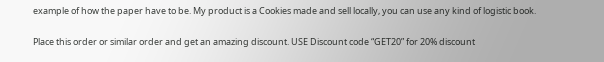example of how the paper have to be. My product is a Cookies made and sell locally, you can use any kind of logistic book.

Place this order or similar order and get an amazing discount. USE Discount code “GET20” for 20% discount